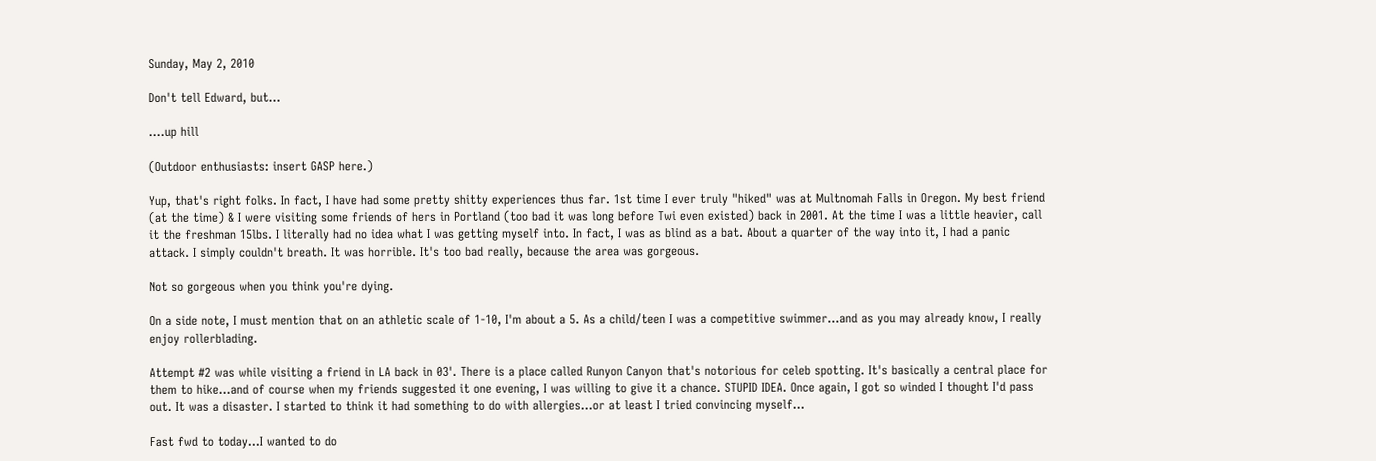Sunday, May 2, 2010

Don't tell Edward, but...

....up hill

(Outdoor enthusiasts: insert GASP here.)

Yup, that's right folks. In fact, I have had some pretty shitty experiences thus far. 1st time I ever truly "hiked" was at Multnomah Falls in Oregon. My best friend (at the time) & I were visiting some friends of hers in Portland (too bad it was long before Twi even existed) back in 2001. At the time I was a little heavier, call it the freshman 15lbs. I literally had no idea what I was getting myself into. In fact, I was as blind as a bat. About a quarter of the way into it, I had a panic attack. I simply couldn't breath. It was horrible. It's too bad really, because the area was gorgeous.

Not so gorgeous when you think you're dying.

On a side note, I must mention that on an athletic scale of 1-10, I'm about a 5. As a child/teen I was a competitive swimmer...and as you may already know, I really enjoy rollerblading.

Attempt #2 was while visiting a friend in LA back in 03'. There is a place called Runyon Canyon that's notorious for celeb spotting. It's basically a central place for them to hike...and of course when my friends suggested it one evening, I was willing to give it a chance. STUPID IDEA. Once again, I got so winded I thought I'd pass out. It was a disaster. I started to think it had something to do with allergies...or at least I tried convincing myself...

Fast fwd to today...I wanted to do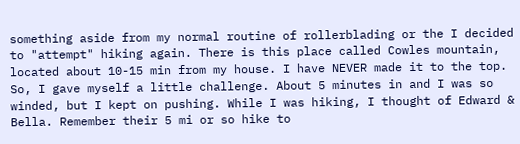something aside from my normal routine of rollerblading or the I decided to "attempt" hiking again. There is this place called Cowles mountain, located about 10-15 min from my house. I have NEVER made it to the top. So, I gave myself a little challenge. About 5 minutes in and I was so winded, but I kept on pushing. While I was hiking, I thought of Edward & Bella. Remember their 5 mi or so hike to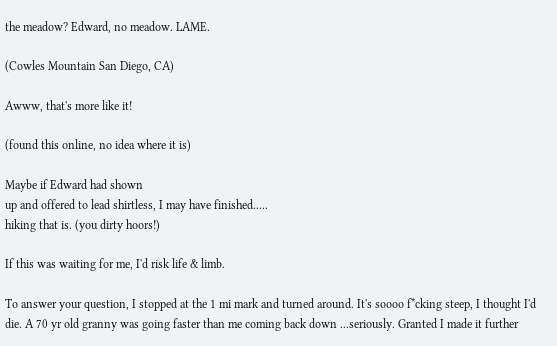the meadow? Edward, no meadow. LAME.

(Cowles Mountain San Diego, CA)

Awww, that's more like it!

(found this online, no idea where it is)

Maybe if Edward had shown
up and offered to lead shirtless, I may have finished.....
hiking that is. (you dirty hoors!)

If this was waiting for me, I'd risk life & limb.

To answer your question, I stopped at the 1 mi mark and turned around. It's soooo f*cking steep, I thought I'd die. A 70 yr old granny was going faster than me coming back down ...seriously. Granted I made it further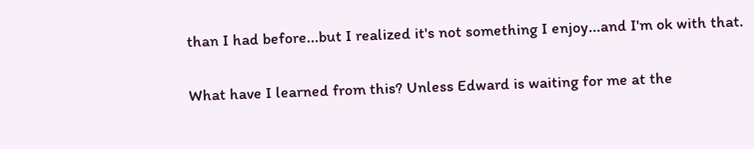than I had before...but I realized it's not something I enjoy...and I'm ok with that.

What have I learned from this? Unless Edward is waiting for me at the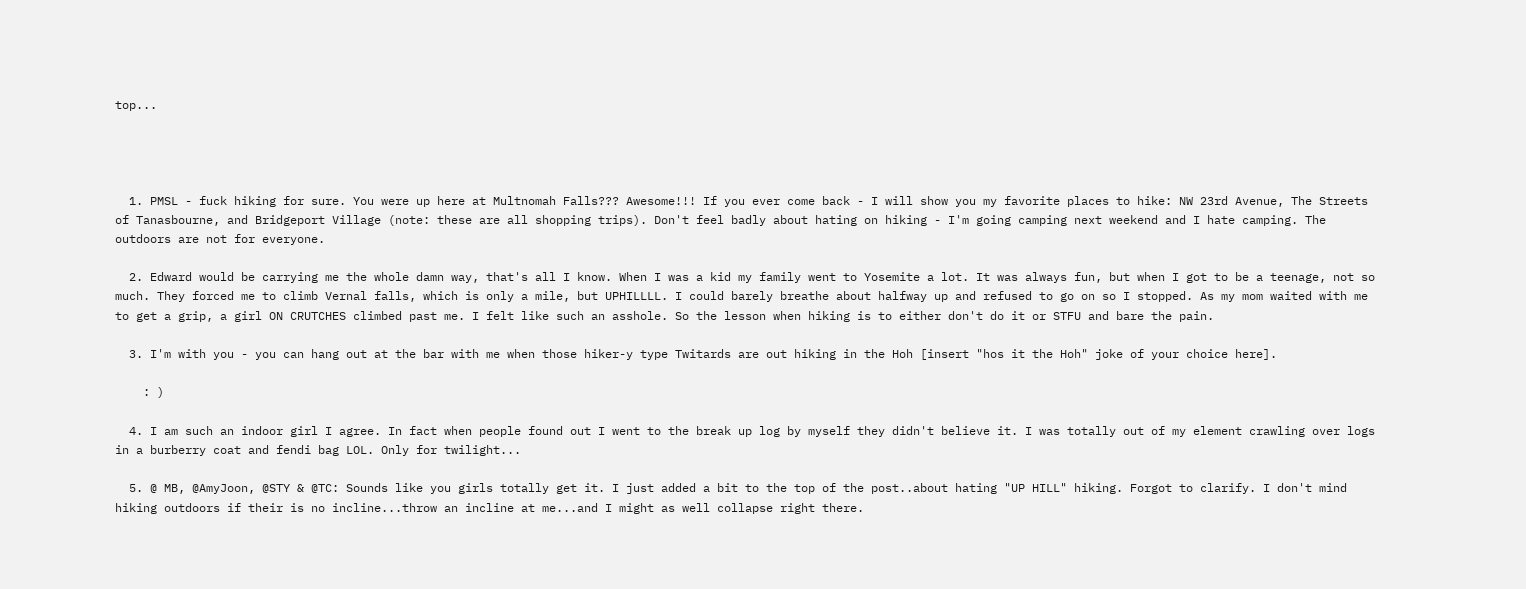top...




  1. PMSL - fuck hiking for sure. You were up here at Multnomah Falls??? Awesome!!! If you ever come back - I will show you my favorite places to hike: NW 23rd Avenue, The Streets of Tanasbourne, and Bridgeport Village (note: these are all shopping trips). Don't feel badly about hating on hiking - I'm going camping next weekend and I hate camping. The outdoors are not for everyone.

  2. Edward would be carrying me the whole damn way, that's all I know. When I was a kid my family went to Yosemite a lot. It was always fun, but when I got to be a teenage, not so much. They forced me to climb Vernal falls, which is only a mile, but UPHILLLL. I could barely breathe about halfway up and refused to go on so I stopped. As my mom waited with me to get a grip, a girl ON CRUTCHES climbed past me. I felt like such an asshole. So the lesson when hiking is to either don't do it or STFU and bare the pain.

  3. I'm with you - you can hang out at the bar with me when those hiker-y type Twitards are out hiking in the Hoh [insert "hos it the Hoh" joke of your choice here].

    : )

  4. I am such an indoor girl I agree. In fact when people found out I went to the break up log by myself they didn't believe it. I was totally out of my element crawling over logs in a burberry coat and fendi bag LOL. Only for twilight...

  5. @ MB, @AmyJoon, @STY & @TC: Sounds like you girls totally get it. I just added a bit to the top of the post..about hating "UP HILL" hiking. Forgot to clarify. I don't mind hiking outdoors if their is no incline...throw an incline at me...and I might as well collapse right there.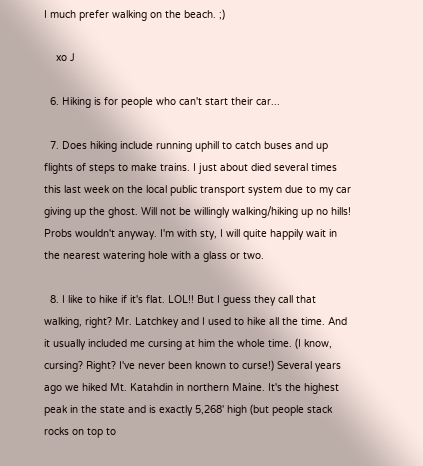I much prefer walking on the beach. ;)

    xo J

  6. Hiking is for people who can't start their car...

  7. Does hiking include running uphill to catch buses and up flights of steps to make trains. I just about died several times this last week on the local public transport system due to my car giving up the ghost. Will not be willingly walking/hiking up no hills! Probs wouldn't anyway. I'm with sty, I will quite happily wait in the nearest watering hole with a glass or two.

  8. I like to hike if it's flat. LOL!! But I guess they call that walking, right? Mr. Latchkey and I used to hike all the time. And it usually included me cursing at him the whole time. (I know, cursing? Right? I've never been known to curse!) Several years ago we hiked Mt. Katahdin in northern Maine. It's the highest peak in the state and is exactly 5,268' high (but people stack rocks on top to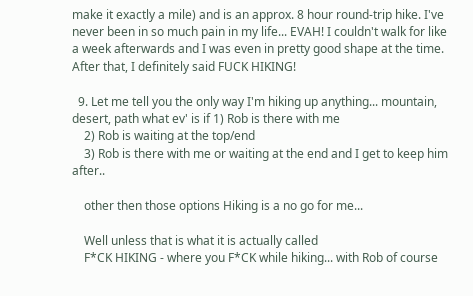make it exactly a mile) and is an approx. 8 hour round-trip hike. I've never been in so much pain in my life... EVAH! I couldn't walk for like a week afterwards and I was even in pretty good shape at the time. After that, I definitely said FUCK HIKING!

  9. Let me tell you the only way I'm hiking up anything... mountain, desert, path what ev' is if 1) Rob is there with me
    2) Rob is waiting at the top/end
    3) Rob is there with me or waiting at the end and I get to keep him after..

    other then those options Hiking is a no go for me...

    Well unless that is what it is actually called
    F*CK HIKING - where you F*CK while hiking... with Rob of course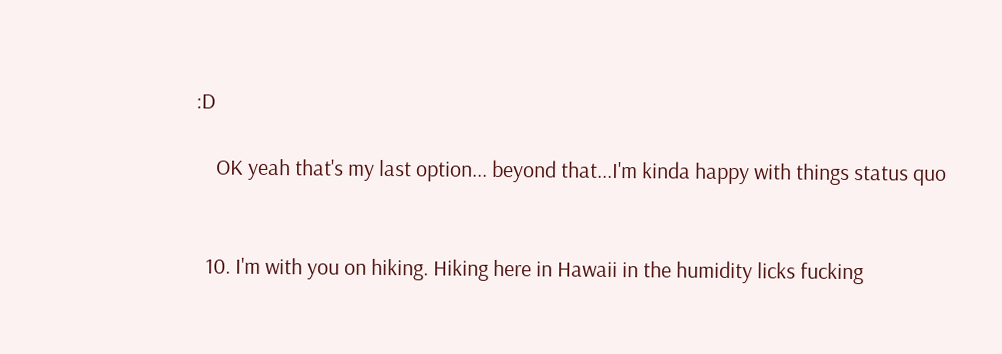:D

    OK yeah that's my last option... beyond that...I'm kinda happy with things status quo


  10. I'm with you on hiking. Hiking here in Hawaii in the humidity licks fucking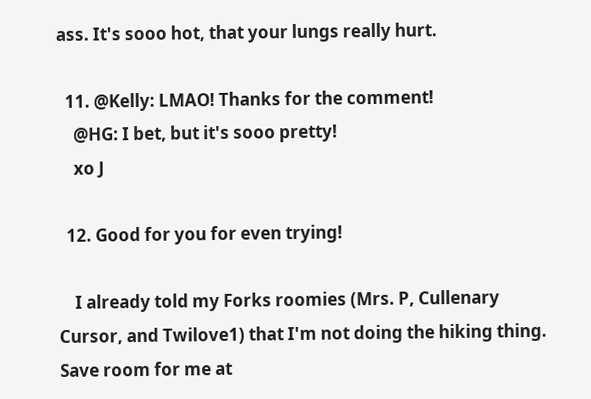ass. It's sooo hot, that your lungs really hurt.

  11. @Kelly: LMAO! Thanks for the comment!
    @HG: I bet, but it's sooo pretty!
    xo J

  12. Good for you for even trying!

    I already told my Forks roomies (Mrs. P, Cullenary Cursor, and Twilove1) that I'm not doing the hiking thing. Save room for me at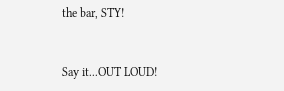the bar, STY!


Say it...OUT LOUD!